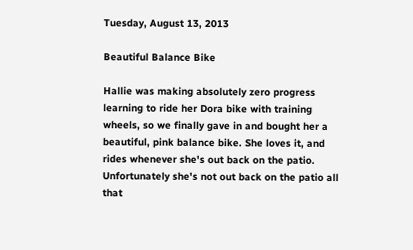Tuesday, August 13, 2013

Beautiful Balance Bike

Hallie was making absolutely zero progress learning to ride her Dora bike with training wheels, so we finally gave in and bought her a beautiful, pink balance bike. She loves it, and rides whenever she's out back on the patio. Unfortunately she's not out back on the patio all that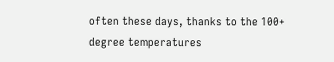often these days, thanks to the 100+ degree temperatures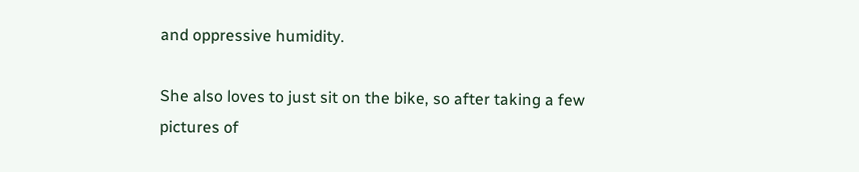and oppressive humidity.

She also loves to just sit on the bike, so after taking a few pictures of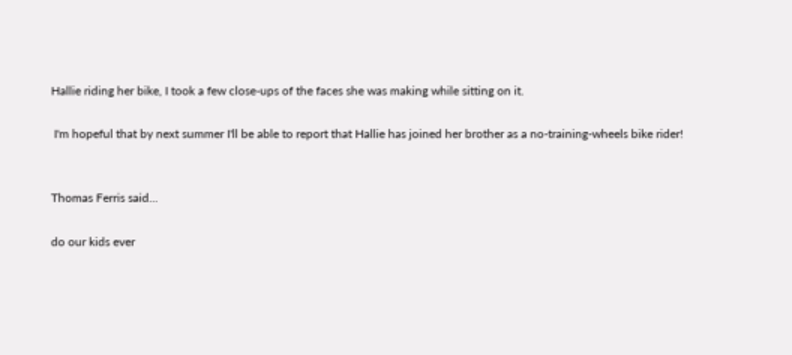Hallie riding her bike, I took a few close-ups of the faces she was making while sitting on it.

 I'm hopeful that by next summer I'll be able to report that Hallie has joined her brother as a no-training-wheels bike rider!


Thomas Ferris said...

do our kids ever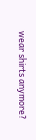wear shirts anymore?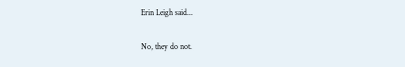Erin Leigh said...

No, they do not.